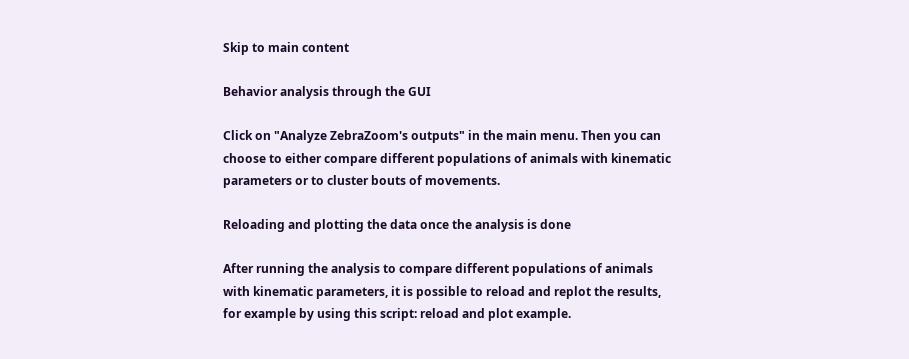Skip to main content

Behavior analysis through the GUI

Click on "Analyze ZebraZoom's outputs" in the main menu. Then you can choose to either compare different populations of animals with kinematic parameters or to cluster bouts of movements.

Reloading and plotting the data once the analysis is done

After running the analysis to compare different populations of animals with kinematic parameters, it is possible to reload and replot the results, for example by using this script: reload and plot example.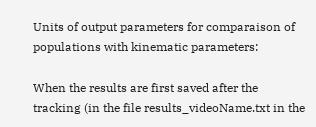Units of output parameters for comparaison of populations with kinematic parameters:

When the results are first saved after the tracking (in the file results_videoName.txt in the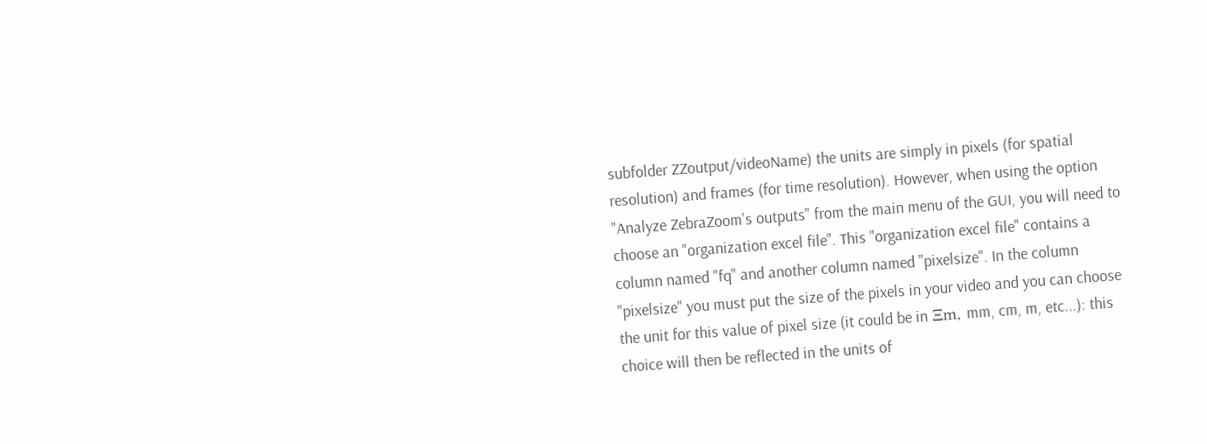subfolder ZZoutput/videoName) the units are simply in pixels (for spatial resolution) and frames (for time resolution). However, when using the option "Analyze ZebraZoom's outputs" from the main menu of the GUI, you will need to choose an "organization excel file". This "organization excel file" contains a column named "fq" and another column named "pixelsize". In the column "pixelsize" you must put the size of the pixels in your video and you can choose the unit for this value of pixel size (it could be in Ξm, mm, cm, m, etc...): this choice will then be reflected in the units of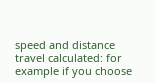speed and distance travel calculated: for example if you choose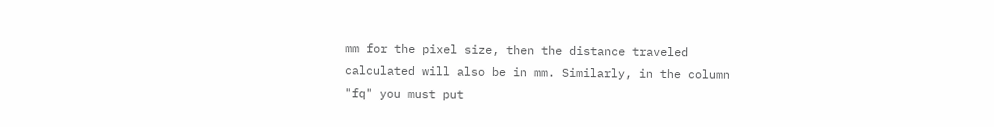mm for the pixel size, then the distance traveled calculated will also be in mm. Similarly, in the column "fq" you must put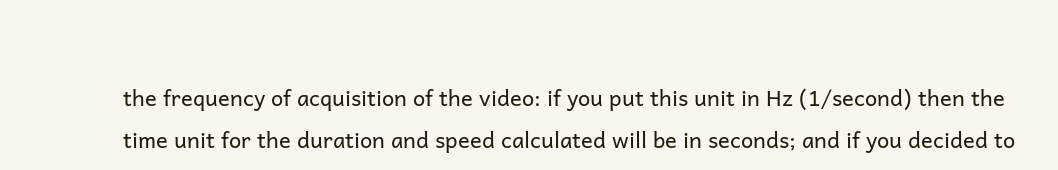the frequency of acquisition of the video: if you put this unit in Hz (1/second) then the time unit for the duration and speed calculated will be in seconds; and if you decided to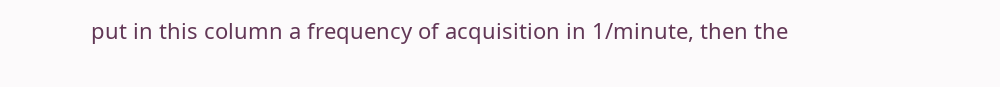put in this column a frequency of acquisition in 1/minute, then the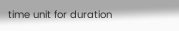time unit for duration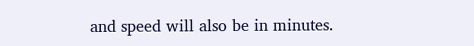and speed will also be in minutes.